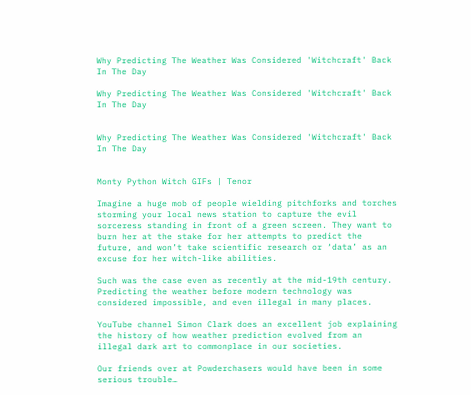Why Predicting The Weather Was Considered 'Witchcraft' Back In The Day

Why Predicting The Weather Was Considered 'Witchcraft' Back In The Day


Why Predicting The Weather Was Considered 'Witchcraft' Back In The Day


Monty Python Witch GIFs | Tenor

Imagine a huge mob of people wielding pitchforks and torches storming your local news station to capture the evil sorceress standing in front of a green screen. They want to burn her at the stake for her attempts to predict the future, and won’t take scientific research or ‘data’ as an excuse for her witch-like abilities.

Such was the case even as recently at the mid-19th century. Predicting the weather before modern technology was considered impossible, and even illegal in many places.

YouTube channel Simon Clark does an excellent job explaining the history of how weather prediction evolved from an illegal dark art to commonplace in our societies.

Our friends over at Powderchasers would have been in some serious trouble…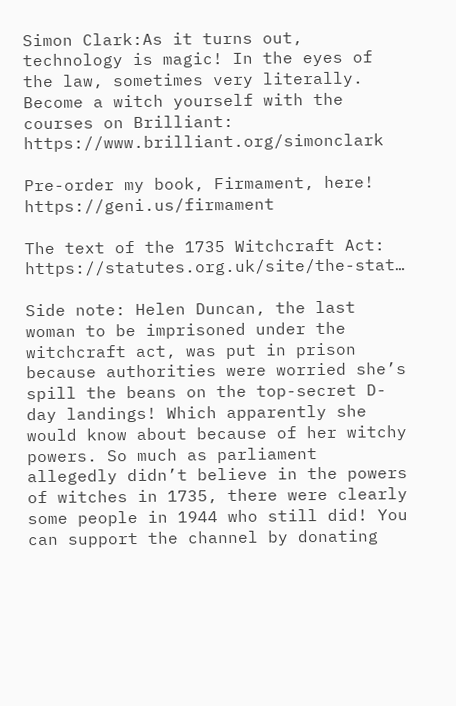Simon Clark:As it turns out, technology is magic! In the eyes of the law, sometimes very literally. Become a witch yourself with the courses on Brilliant: https://www.brilliant.org/simonclark

Pre-order my book, Firmament, here! https://geni.us/firmament

The text of the 1735 Witchcraft Act: https://statutes.org.uk/site/the-stat…

Side note: Helen Duncan, the last woman to be imprisoned under the witchcraft act, was put in prison because authorities were worried she’s spill the beans on the top-secret D-day landings! Which apparently she would know about because of her witchy powers. So much as parliament allegedly didn’t believe in the powers of witches in 1735, there were clearly some people in 1944 who still did! You can support the channel by donating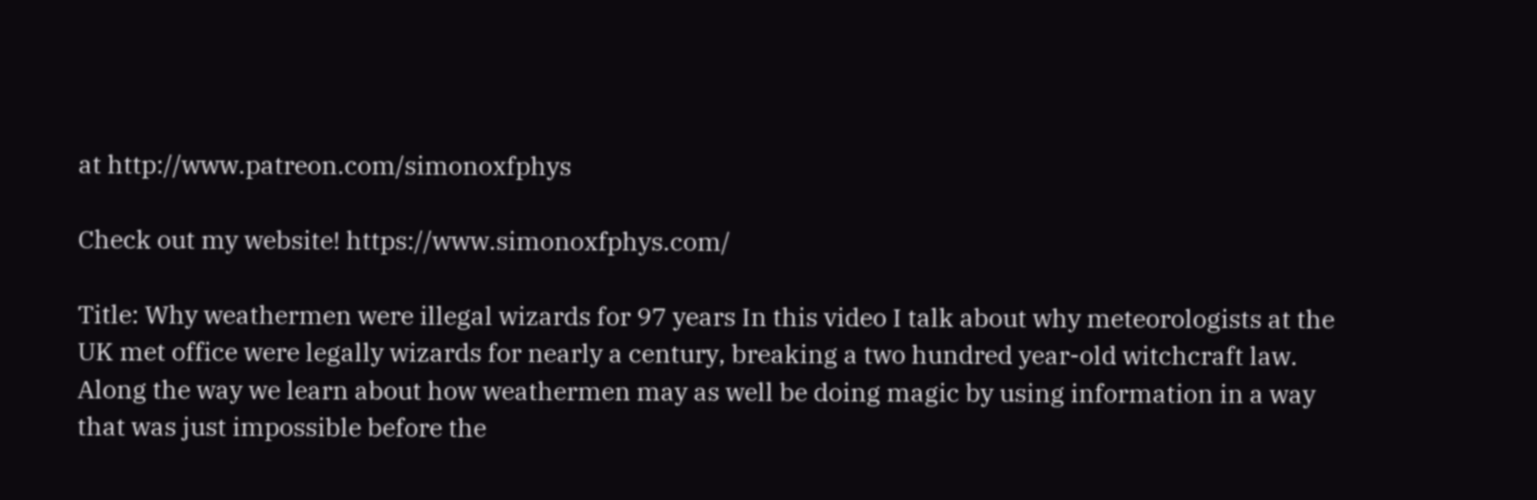at http://www.patreon.com/simonoxfphys

Check out my website! https://www.simonoxfphys.com/

Title: Why weathermen were illegal wizards for 97 years In this video I talk about why meteorologists at the UK met office were legally wizards for nearly a century, breaking a two hundred year-old witchcraft law. Along the way we learn about how weathermen may as well be doing magic by using information in a way that was just impossible before the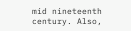mid nineteenth century. Also,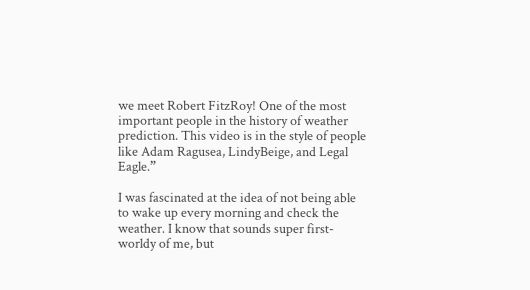we meet Robert FitzRoy! One of the most important people in the history of weather prediction. This video is in the style of people like Adam Ragusea, LindyBeige, and Legal Eagle.”

I was fascinated at the idea of not being able to wake up every morning and check the weather. I know that sounds super first-worldy of me, but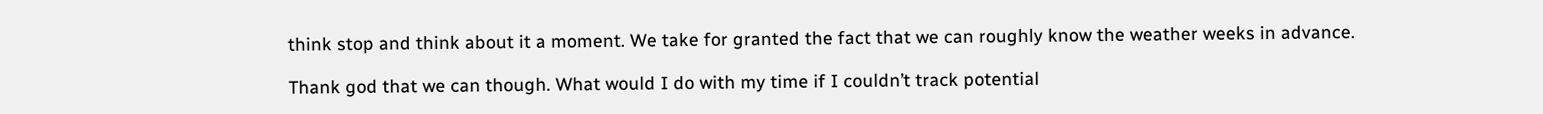think stop and think about it a moment. We take for granted the fact that we can roughly know the weather weeks in advance.

Thank god that we can though. What would I do with my time if I couldn’t track potential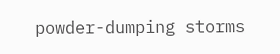powder-dumping storms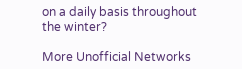on a daily basis throughout the winter?

More Unofficial Networks